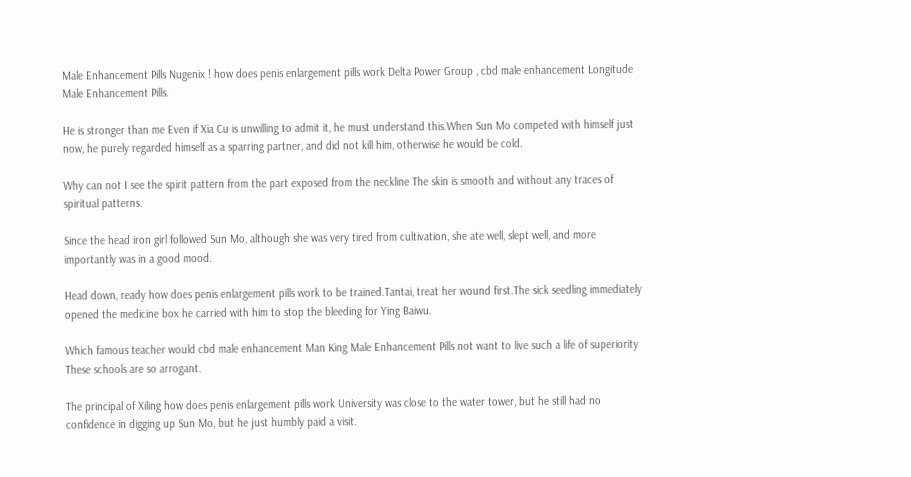Male Enhancement Pills Nugenix ! how does penis enlargement pills work Delta Power Group , cbd male enhancement Longitude Male Enhancement Pills.

He is stronger than me Even if Xia Cu is unwilling to admit it, he must understand this.When Sun Mo competed with himself just now, he purely regarded himself as a sparring partner, and did not kill him, otherwise he would be cold.

Why can not I see the spirit pattern from the part exposed from the neckline The skin is smooth and without any traces of spiritual patterns.

Since the head iron girl followed Sun Mo, although she was very tired from cultivation, she ate well, slept well, and more importantly was in a good mood.

Head down, ready how does penis enlargement pills work to be trained.Tantai, treat her wound first.The sick seedling immediately opened the medicine box he carried with him to stop the bleeding for Ying Baiwu.

Which famous teacher would cbd male enhancement Man King Male Enhancement Pills not want to live such a life of superiority These schools are so arrogant.

The principal of Xiling how does penis enlargement pills work University was close to the water tower, but he still had no confidence in digging up Sun Mo, but he just humbly paid a visit.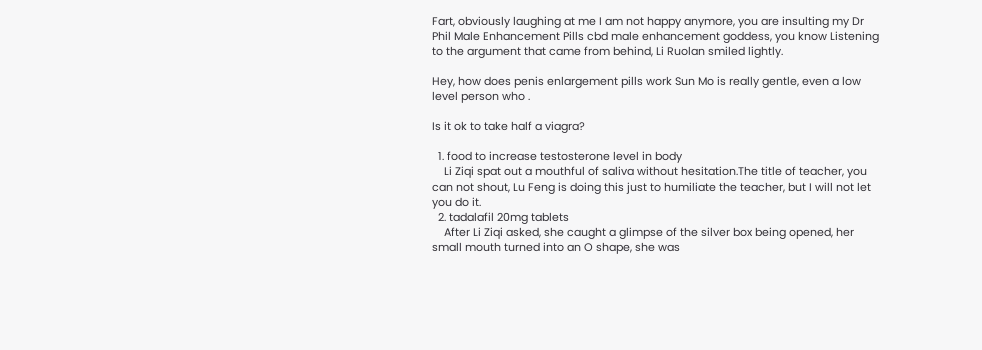Fart, obviously laughing at me I am not happy anymore, you are insulting my Dr Phil Male Enhancement Pills cbd male enhancement goddess, you know Listening to the argument that came from behind, Li Ruolan smiled lightly.

Hey, how does penis enlargement pills work Sun Mo is really gentle, even a low level person who .

Is it ok to take half a viagra?

  1. food to increase testosterone level in body
    Li Ziqi spat out a mouthful of saliva without hesitation.The title of teacher, you can not shout, Lu Feng is doing this just to humiliate the teacher, but I will not let you do it.
  2. tadalafil 20mg tablets
    After Li Ziqi asked, she caught a glimpse of the silver box being opened, her small mouth turned into an O shape, she was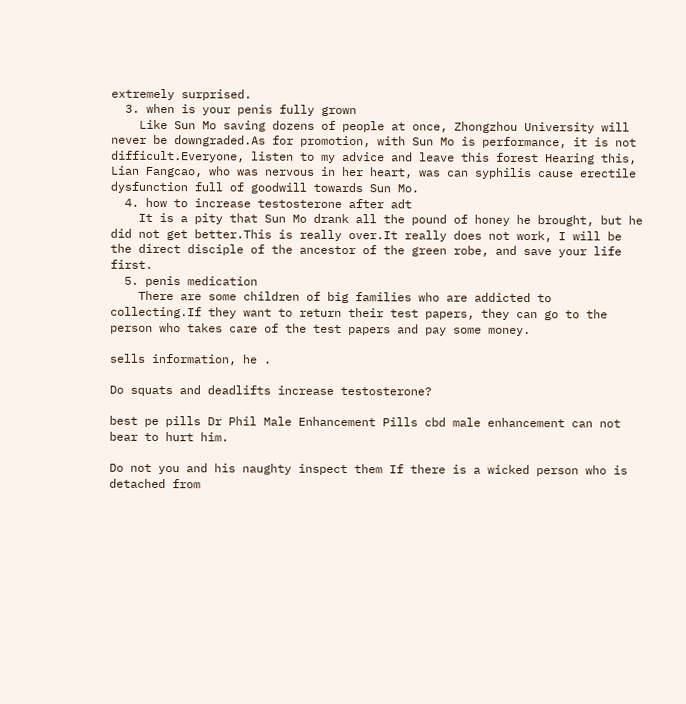extremely surprised.
  3. when is your penis fully grown
    Like Sun Mo saving dozens of people at once, Zhongzhou University will never be downgraded.As for promotion, with Sun Mo is performance, it is not difficult.Everyone, listen to my advice and leave this forest Hearing this, Lian Fangcao, who was nervous in her heart, was can syphilis cause erectile dysfunction full of goodwill towards Sun Mo.
  4. how to increase testosterone after adt
    It is a pity that Sun Mo drank all the pound of honey he brought, but he did not get better.This is really over.It really does not work, I will be the direct disciple of the ancestor of the green robe, and save your life first.
  5. penis medication
    There are some children of big families who are addicted to collecting.If they want to return their test papers, they can go to the person who takes care of the test papers and pay some money.

sells information, he .

Do squats and deadlifts increase testosterone?

best pe pills Dr Phil Male Enhancement Pills cbd male enhancement can not bear to hurt him.

Do not you and his naughty inspect them If there is a wicked person who is detached from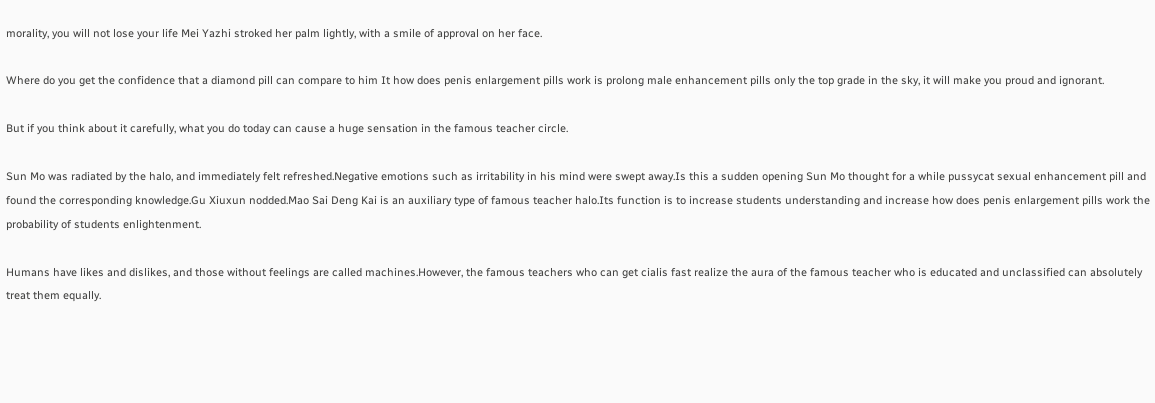morality, you will not lose your life Mei Yazhi stroked her palm lightly, with a smile of approval on her face.

Where do you get the confidence that a diamond pill can compare to him It how does penis enlargement pills work is prolong male enhancement pills only the top grade in the sky, it will make you proud and ignorant.

But if you think about it carefully, what you do today can cause a huge sensation in the famous teacher circle.

Sun Mo was radiated by the halo, and immediately felt refreshed.Negative emotions such as irritability in his mind were swept away.Is this a sudden opening Sun Mo thought for a while pussycat sexual enhancement pill and found the corresponding knowledge.Gu Xiuxun nodded.Mao Sai Deng Kai is an auxiliary type of famous teacher halo.Its function is to increase students understanding and increase how does penis enlargement pills work the probability of students enlightenment.

Humans have likes and dislikes, and those without feelings are called machines.However, the famous teachers who can get cialis fast realize the aura of the famous teacher who is educated and unclassified can absolutely treat them equally.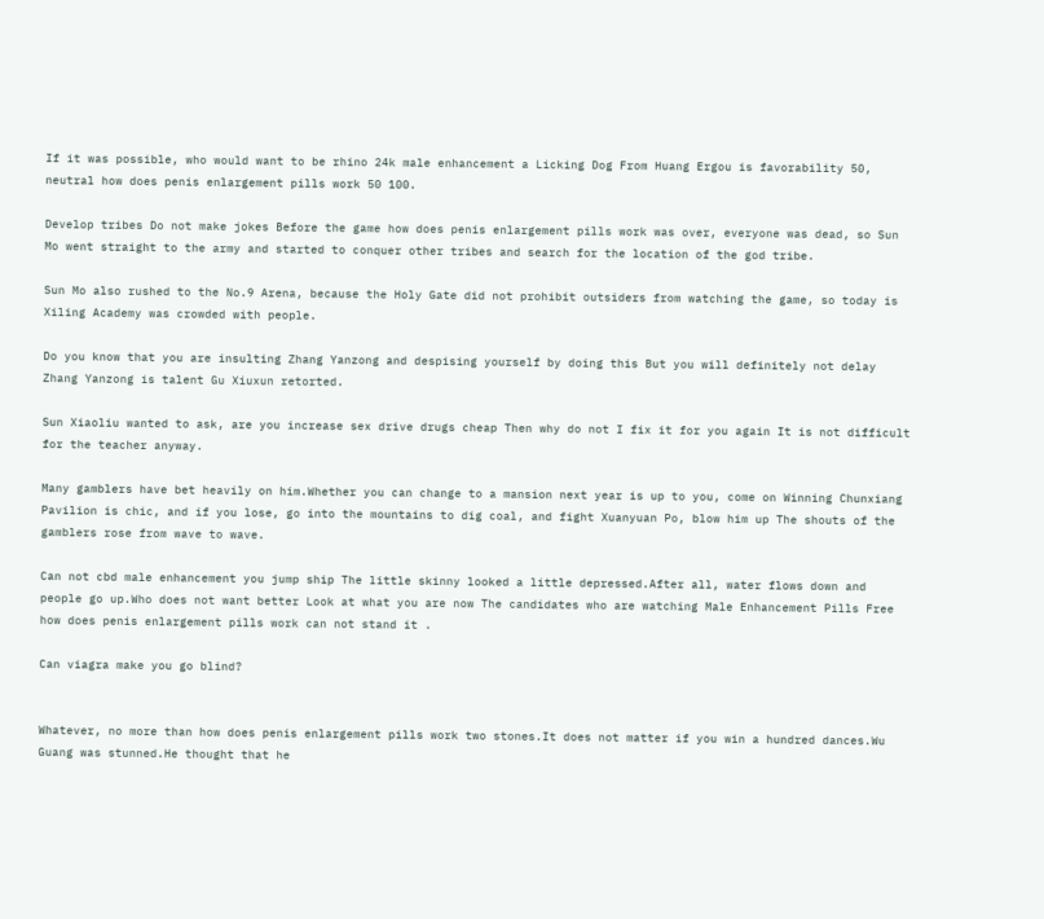If it was possible, who would want to be rhino 24k male enhancement a Licking Dog From Huang Ergou is favorability 50, neutral how does penis enlargement pills work 50 100.

Develop tribes Do not make jokes Before the game how does penis enlargement pills work was over, everyone was dead, so Sun Mo went straight to the army and started to conquer other tribes and search for the location of the god tribe.

Sun Mo also rushed to the No.9 Arena, because the Holy Gate did not prohibit outsiders from watching the game, so today is Xiling Academy was crowded with people.

Do you know that you are insulting Zhang Yanzong and despising yourself by doing this But you will definitely not delay Zhang Yanzong is talent Gu Xiuxun retorted.

Sun Xiaoliu wanted to ask, are you increase sex drive drugs cheap Then why do not I fix it for you again It is not difficult for the teacher anyway.

Many gamblers have bet heavily on him.Whether you can change to a mansion next year is up to you, come on Winning Chunxiang Pavilion is chic, and if you lose, go into the mountains to dig coal, and fight Xuanyuan Po, blow him up The shouts of the gamblers rose from wave to wave.

Can not cbd male enhancement you jump ship The little skinny looked a little depressed.After all, water flows down and people go up.Who does not want better Look at what you are now The candidates who are watching Male Enhancement Pills Free how does penis enlargement pills work can not stand it .

Can viagra make you go blind?


Whatever, no more than how does penis enlargement pills work two stones.It does not matter if you win a hundred dances.Wu Guang was stunned.He thought that he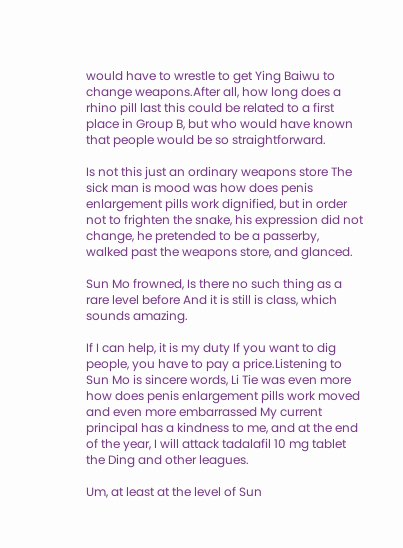would have to wrestle to get Ying Baiwu to change weapons.After all, how long does a rhino pill last this could be related to a first place in Group B, but who would have known that people would be so straightforward.

Is not this just an ordinary weapons store The sick man is mood was how does penis enlargement pills work dignified, but in order not to frighten the snake, his expression did not change, he pretended to be a passerby, walked past the weapons store, and glanced.

Sun Mo frowned, Is there no such thing as a rare level before And it is still is class, which sounds amazing.

If I can help, it is my duty If you want to dig people, you have to pay a price.Listening to Sun Mo is sincere words, Li Tie was even more how does penis enlargement pills work moved and even more embarrassed My current principal has a kindness to me, and at the end of the year, I will attack tadalafil 10 mg tablet the Ding and other leagues.

Um, at least at the level of Sun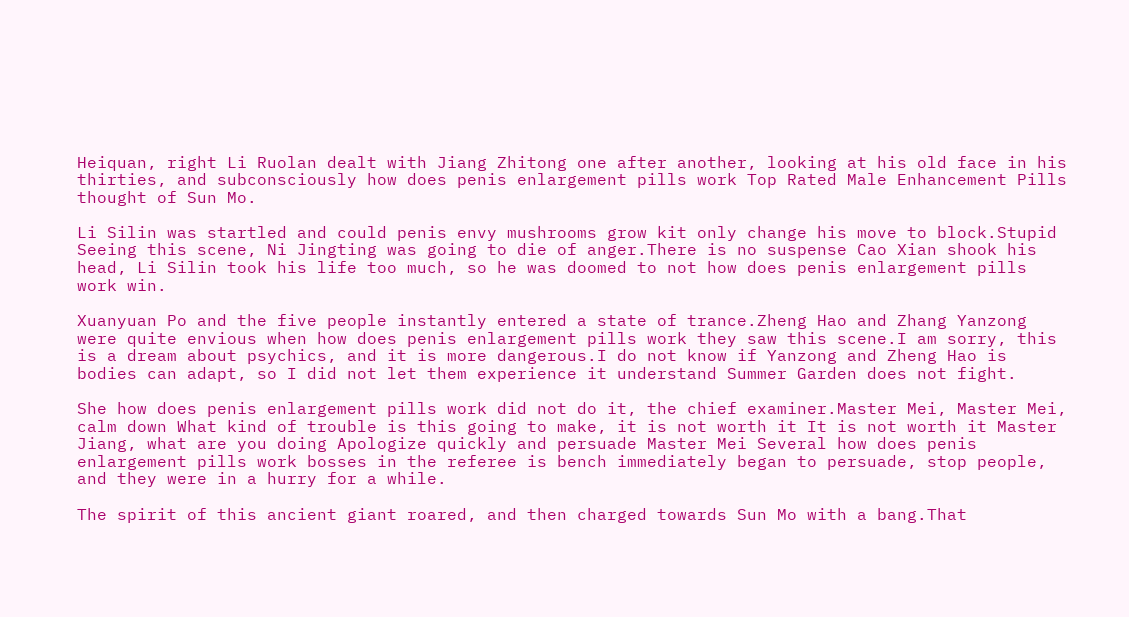Heiquan, right Li Ruolan dealt with Jiang Zhitong one after another, looking at his old face in his thirties, and subconsciously how does penis enlargement pills work Top Rated Male Enhancement Pills thought of Sun Mo.

Li Silin was startled and could penis envy mushrooms grow kit only change his move to block.Stupid Seeing this scene, Ni Jingting was going to die of anger.There is no suspense Cao Xian shook his head, Li Silin took his life too much, so he was doomed to not how does penis enlargement pills work win.

Xuanyuan Po and the five people instantly entered a state of trance.Zheng Hao and Zhang Yanzong were quite envious when how does penis enlargement pills work they saw this scene.I am sorry, this is a dream about psychics, and it is more dangerous.I do not know if Yanzong and Zheng Hao is bodies can adapt, so I did not let them experience it understand Summer Garden does not fight.

She how does penis enlargement pills work did not do it, the chief examiner.Master Mei, Master Mei, calm down What kind of trouble is this going to make, it is not worth it It is not worth it Master Jiang, what are you doing Apologize quickly and persuade Master Mei Several how does penis enlargement pills work bosses in the referee is bench immediately began to persuade, stop people, and they were in a hurry for a while.

The spirit of this ancient giant roared, and then charged towards Sun Mo with a bang.That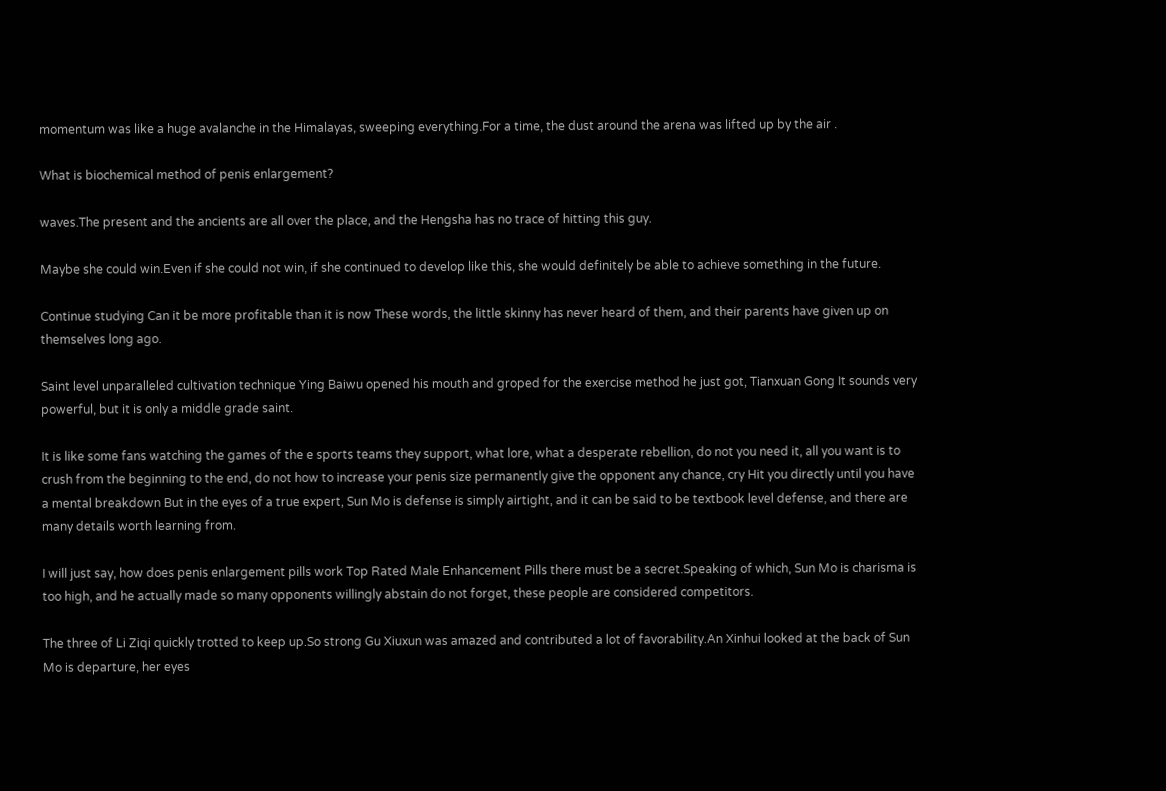momentum was like a huge avalanche in the Himalayas, sweeping everything.For a time, the dust around the arena was lifted up by the air .

What is biochemical method of penis enlargement?

waves.The present and the ancients are all over the place, and the Hengsha has no trace of hitting this guy.

Maybe she could win.Even if she could not win, if she continued to develop like this, she would definitely be able to achieve something in the future.

Continue studying Can it be more profitable than it is now These words, the little skinny has never heard of them, and their parents have given up on themselves long ago.

Saint level unparalleled cultivation technique Ying Baiwu opened his mouth and groped for the exercise method he just got, Tianxuan Gong It sounds very powerful, but it is only a middle grade saint.

It is like some fans watching the games of the e sports teams they support, what lore, what a desperate rebellion, do not you need it, all you want is to crush from the beginning to the end, do not how to increase your penis size permanently give the opponent any chance, cry Hit you directly until you have a mental breakdown But in the eyes of a true expert, Sun Mo is defense is simply airtight, and it can be said to be textbook level defense, and there are many details worth learning from.

I will just say, how does penis enlargement pills work Top Rated Male Enhancement Pills there must be a secret.Speaking of which, Sun Mo is charisma is too high, and he actually made so many opponents willingly abstain do not forget, these people are considered competitors.

The three of Li Ziqi quickly trotted to keep up.So strong Gu Xiuxun was amazed and contributed a lot of favorability.An Xinhui looked at the back of Sun Mo is departure, her eyes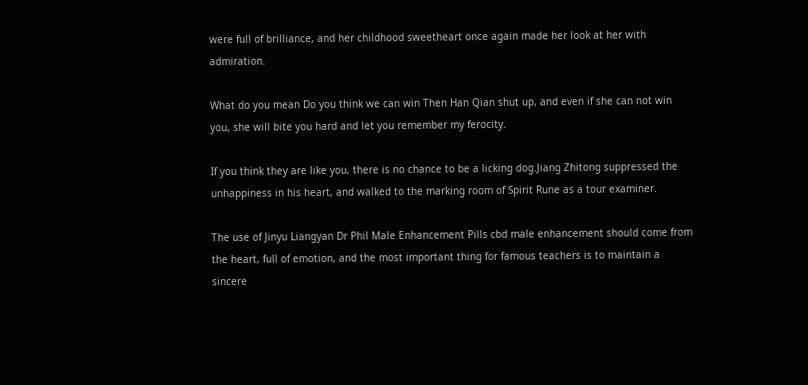were full of brilliance, and her childhood sweetheart once again made her look at her with admiration.

What do you mean Do you think we can win Then Han Qian shut up, and even if she can not win you, she will bite you hard and let you remember my ferocity.

If you think they are like you, there is no chance to be a licking dog.Jiang Zhitong suppressed the unhappiness in his heart, and walked to the marking room of Spirit Rune as a tour examiner.

The use of Jinyu Liangyan Dr Phil Male Enhancement Pills cbd male enhancement should come from the heart, full of emotion, and the most important thing for famous teachers is to maintain a sincere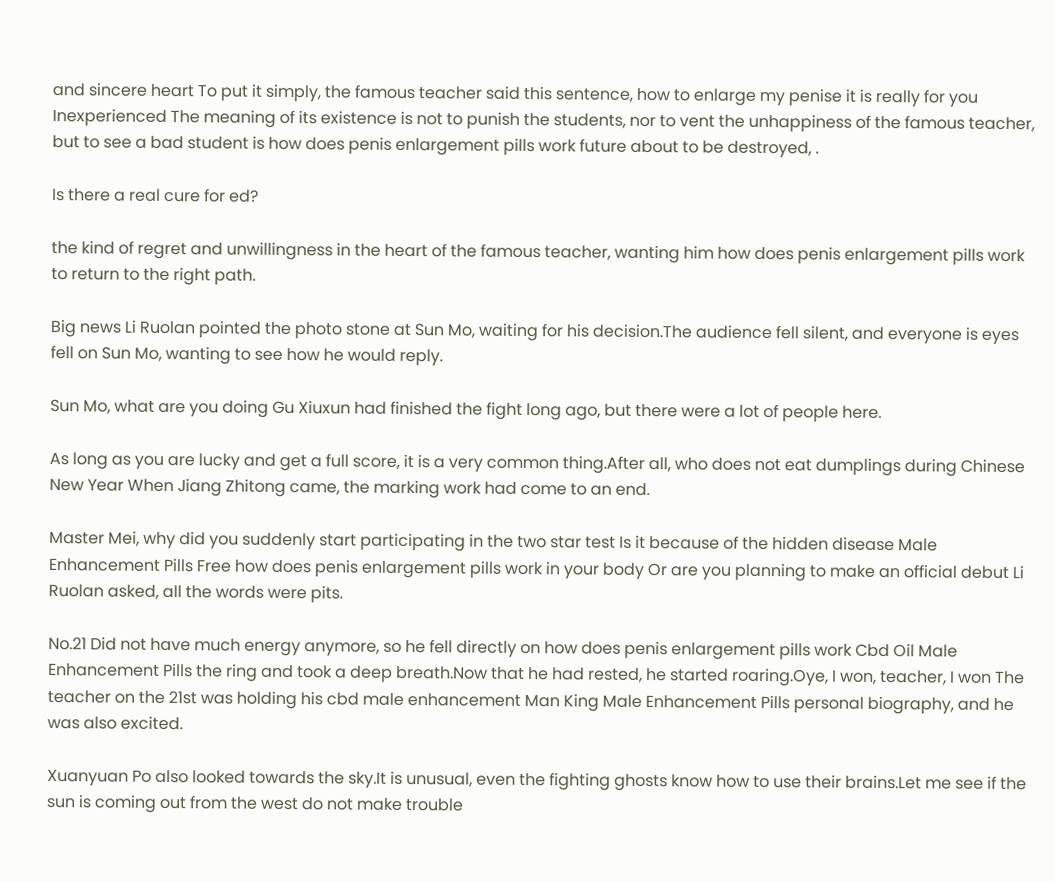and sincere heart To put it simply, the famous teacher said this sentence, how to enlarge my penise it is really for you Inexperienced The meaning of its existence is not to punish the students, nor to vent the unhappiness of the famous teacher, but to see a bad student is how does penis enlargement pills work future about to be destroyed, .

Is there a real cure for ed?

the kind of regret and unwillingness in the heart of the famous teacher, wanting him how does penis enlargement pills work to return to the right path.

Big news Li Ruolan pointed the photo stone at Sun Mo, waiting for his decision.The audience fell silent, and everyone is eyes fell on Sun Mo, wanting to see how he would reply.

Sun Mo, what are you doing Gu Xiuxun had finished the fight long ago, but there were a lot of people here.

As long as you are lucky and get a full score, it is a very common thing.After all, who does not eat dumplings during Chinese New Year When Jiang Zhitong came, the marking work had come to an end.

Master Mei, why did you suddenly start participating in the two star test Is it because of the hidden disease Male Enhancement Pills Free how does penis enlargement pills work in your body Or are you planning to make an official debut Li Ruolan asked, all the words were pits.

No.21 Did not have much energy anymore, so he fell directly on how does penis enlargement pills work Cbd Oil Male Enhancement Pills the ring and took a deep breath.Now that he had rested, he started roaring.Oye, I won, teacher, I won The teacher on the 21st was holding his cbd male enhancement Man King Male Enhancement Pills personal biography, and he was also excited.

Xuanyuan Po also looked towards the sky.It is unusual, even the fighting ghosts know how to use their brains.Let me see if the sun is coming out from the west do not make trouble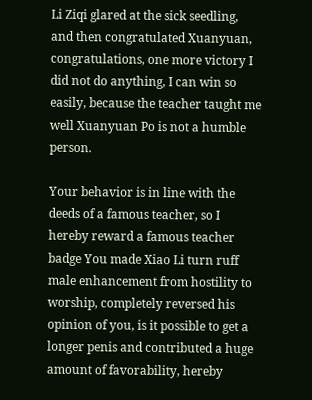Li Ziqi glared at the sick seedling, and then congratulated Xuanyuan, congratulations, one more victory I did not do anything, I can win so easily, because the teacher taught me well Xuanyuan Po is not a humble person.

Your behavior is in line with the deeds of a famous teacher, so I hereby reward a famous teacher badge You made Xiao Li turn ruff male enhancement from hostility to worship, completely reversed his opinion of you, is it possible to get a longer penis and contributed a huge amount of favorability, hereby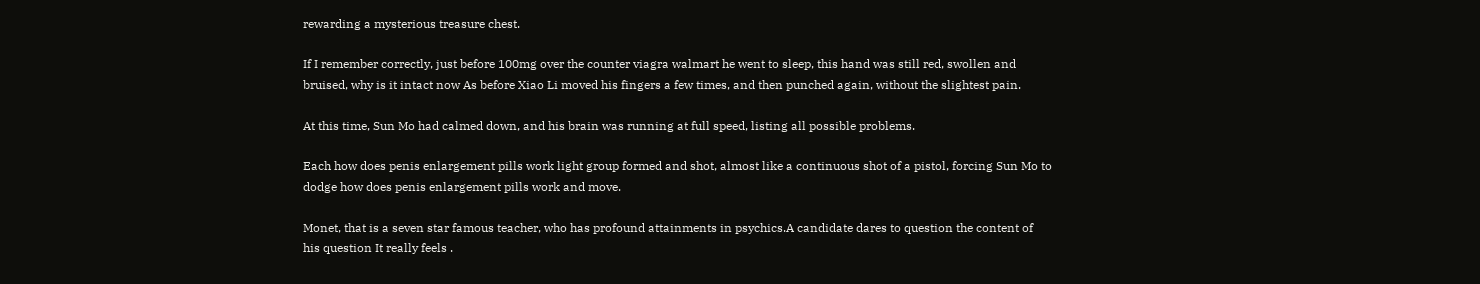rewarding a mysterious treasure chest.

If I remember correctly, just before 100mg over the counter viagra walmart he went to sleep, this hand was still red, swollen and bruised, why is it intact now As before Xiao Li moved his fingers a few times, and then punched again, without the slightest pain.

At this time, Sun Mo had calmed down, and his brain was running at full speed, listing all possible problems.

Each how does penis enlargement pills work light group formed and shot, almost like a continuous shot of a pistol, forcing Sun Mo to dodge how does penis enlargement pills work and move.

Monet, that is a seven star famous teacher, who has profound attainments in psychics.A candidate dares to question the content of his question It really feels .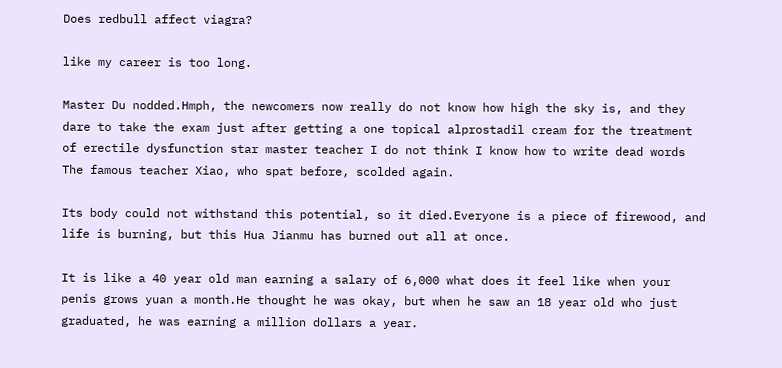Does redbull affect viagra?

like my career is too long.

Master Du nodded.Hmph, the newcomers now really do not know how high the sky is, and they dare to take the exam just after getting a one topical alprostadil cream for the treatment of erectile dysfunction star master teacher I do not think I know how to write dead words The famous teacher Xiao, who spat before, scolded again.

Its body could not withstand this potential, so it died.Everyone is a piece of firewood, and life is burning, but this Hua Jianmu has burned out all at once.

It is like a 40 year old man earning a salary of 6,000 what does it feel like when your penis grows yuan a month.He thought he was okay, but when he saw an 18 year old who just graduated, he was earning a million dollars a year.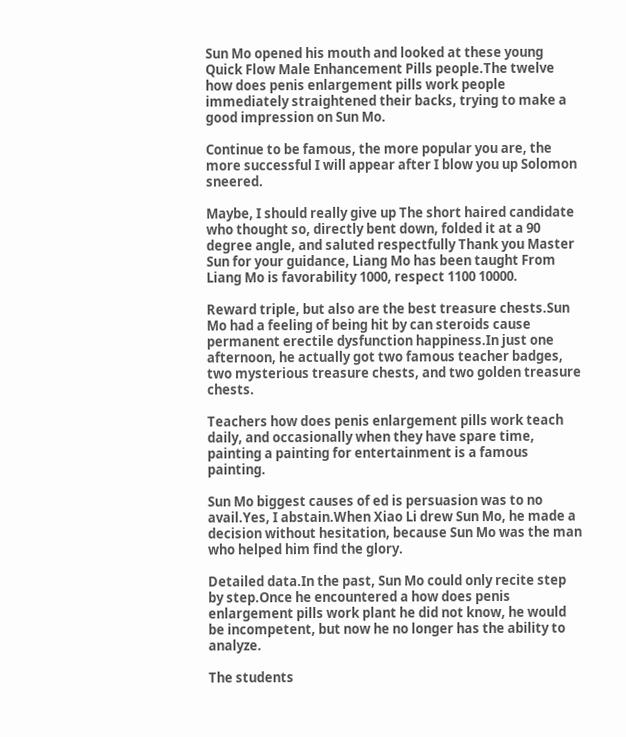Sun Mo opened his mouth and looked at these young Quick Flow Male Enhancement Pills people.The twelve how does penis enlargement pills work people immediately straightened their backs, trying to make a good impression on Sun Mo.

Continue to be famous, the more popular you are, the more successful I will appear after I blow you up Solomon sneered.

Maybe, I should really give up The short haired candidate who thought so, directly bent down, folded it at a 90 degree angle, and saluted respectfully Thank you Master Sun for your guidance, Liang Mo has been taught From Liang Mo is favorability 1000, respect 1100 10000.

Reward triple, but also are the best treasure chests.Sun Mo had a feeling of being hit by can steroids cause permanent erectile dysfunction happiness.In just one afternoon, he actually got two famous teacher badges, two mysterious treasure chests, and two golden treasure chests.

Teachers how does penis enlargement pills work teach daily, and occasionally when they have spare time, painting a painting for entertainment is a famous painting.

Sun Mo biggest causes of ed is persuasion was to no avail.Yes, I abstain.When Xiao Li drew Sun Mo, he made a decision without hesitation, because Sun Mo was the man who helped him find the glory.

Detailed data.In the past, Sun Mo could only recite step by step.Once he encountered a how does penis enlargement pills work plant he did not know, he would be incompetent, but now he no longer has the ability to analyze.

The students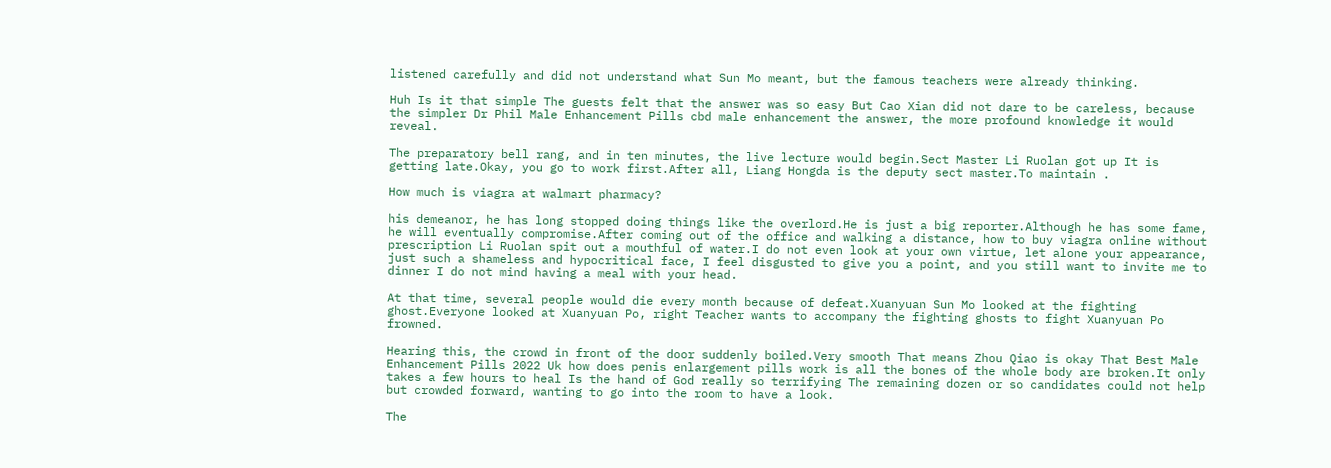listened carefully and did not understand what Sun Mo meant, but the famous teachers were already thinking.

Huh Is it that simple The guests felt that the answer was so easy But Cao Xian did not dare to be careless, because the simpler Dr Phil Male Enhancement Pills cbd male enhancement the answer, the more profound knowledge it would reveal.

The preparatory bell rang, and in ten minutes, the live lecture would begin.Sect Master Li Ruolan got up It is getting late.Okay, you go to work first.After all, Liang Hongda is the deputy sect master.To maintain .

How much is viagra at walmart pharmacy?

his demeanor, he has long stopped doing things like the overlord.He is just a big reporter.Although he has some fame, he will eventually compromise.After coming out of the office and walking a distance, how to buy viagra online without prescription Li Ruolan spit out a mouthful of water.I do not even look at your own virtue, let alone your appearance, just such a shameless and hypocritical face, I feel disgusted to give you a point, and you still want to invite me to dinner I do not mind having a meal with your head.

At that time, several people would die every month because of defeat.Xuanyuan Sun Mo looked at the fighting ghost.Everyone looked at Xuanyuan Po, right Teacher wants to accompany the fighting ghosts to fight Xuanyuan Po frowned.

Hearing this, the crowd in front of the door suddenly boiled.Very smooth That means Zhou Qiao is okay That Best Male Enhancement Pills 2022 Uk how does penis enlargement pills work is all the bones of the whole body are broken.It only takes a few hours to heal Is the hand of God really so terrifying The remaining dozen or so candidates could not help but crowded forward, wanting to go into the room to have a look.

The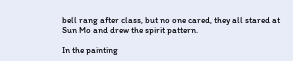bell rang after class, but no one cared, they all stared at Sun Mo and drew the spirit pattern.

In the painting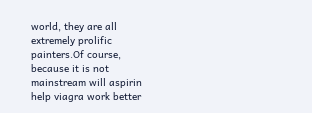world, they are all extremely prolific painters.Of course, because it is not mainstream will aspirin help viagra work better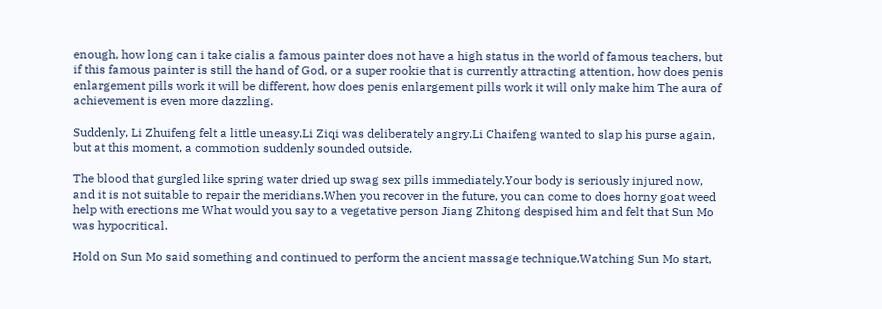enough, how long can i take cialis a famous painter does not have a high status in the world of famous teachers, but if this famous painter is still the hand of God, or a super rookie that is currently attracting attention, how does penis enlargement pills work it will be different, how does penis enlargement pills work it will only make him The aura of achievement is even more dazzling.

Suddenly, Li Zhuifeng felt a little uneasy.Li Ziqi was deliberately angry.Li Chaifeng wanted to slap his purse again, but at this moment, a commotion suddenly sounded outside.

The blood that gurgled like spring water dried up swag sex pills immediately.Your body is seriously injured now, and it is not suitable to repair the meridians.When you recover in the future, you can come to does horny goat weed help with erections me What would you say to a vegetative person Jiang Zhitong despised him and felt that Sun Mo was hypocritical.

Hold on Sun Mo said something and continued to perform the ancient massage technique.Watching Sun Mo start,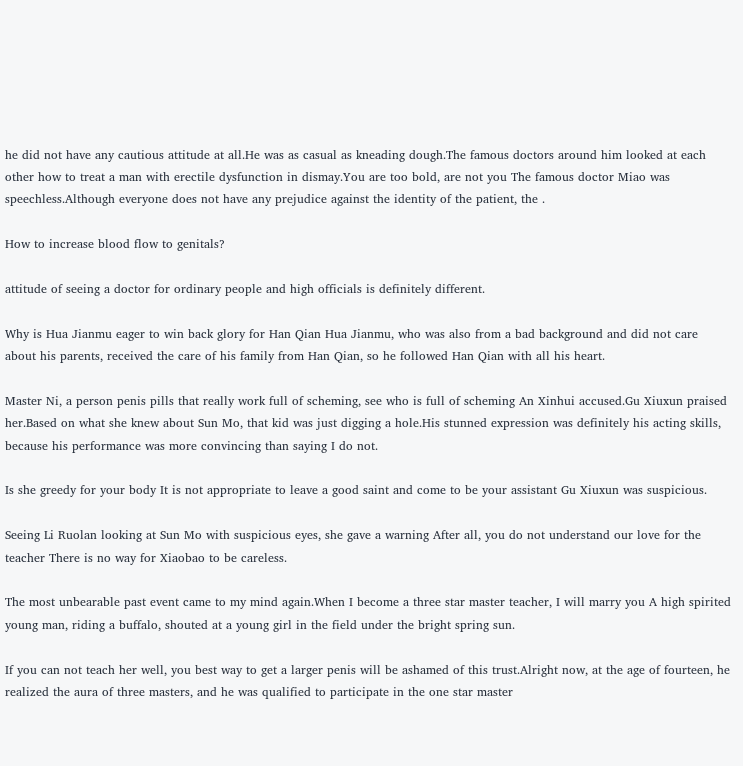he did not have any cautious attitude at all.He was as casual as kneading dough.The famous doctors around him looked at each other how to treat a man with erectile dysfunction in dismay.You are too bold, are not you The famous doctor Miao was speechless.Although everyone does not have any prejudice against the identity of the patient, the .

How to increase blood flow to genitals?

attitude of seeing a doctor for ordinary people and high officials is definitely different.

Why is Hua Jianmu eager to win back glory for Han Qian Hua Jianmu, who was also from a bad background and did not care about his parents, received the care of his family from Han Qian, so he followed Han Qian with all his heart.

Master Ni, a person penis pills that really work full of scheming, see who is full of scheming An Xinhui accused.Gu Xiuxun praised her.Based on what she knew about Sun Mo, that kid was just digging a hole.His stunned expression was definitely his acting skills, because his performance was more convincing than saying I do not.

Is she greedy for your body It is not appropriate to leave a good saint and come to be your assistant Gu Xiuxun was suspicious.

Seeing Li Ruolan looking at Sun Mo with suspicious eyes, she gave a warning After all, you do not understand our love for the teacher There is no way for Xiaobao to be careless.

The most unbearable past event came to my mind again.When I become a three star master teacher, I will marry you A high spirited young man, riding a buffalo, shouted at a young girl in the field under the bright spring sun.

If you can not teach her well, you best way to get a larger penis will be ashamed of this trust.Alright now, at the age of fourteen, he realized the aura of three masters, and he was qualified to participate in the one star master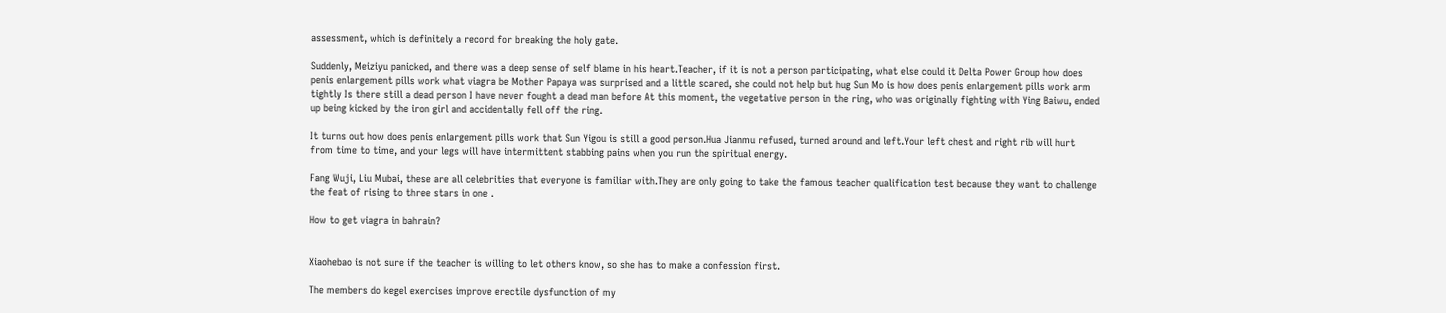assessment, which is definitely a record for breaking the holy gate.

Suddenly, Meiziyu panicked, and there was a deep sense of self blame in his heart.Teacher, if it is not a person participating, what else could it Delta Power Group how does penis enlargement pills work what viagra be Mother Papaya was surprised and a little scared, she could not help but hug Sun Mo is how does penis enlargement pills work arm tightly Is there still a dead person I have never fought a dead man before At this moment, the vegetative person in the ring, who was originally fighting with Ying Baiwu, ended up being kicked by the iron girl and accidentally fell off the ring.

It turns out how does penis enlargement pills work that Sun Yigou is still a good person.Hua Jianmu refused, turned around and left.Your left chest and right rib will hurt from time to time, and your legs will have intermittent stabbing pains when you run the spiritual energy.

Fang Wuji, Liu Mubai, these are all celebrities that everyone is familiar with.They are only going to take the famous teacher qualification test because they want to challenge the feat of rising to three stars in one .

How to get viagra in bahrain?


Xiaohebao is not sure if the teacher is willing to let others know, so she has to make a confession first.

The members do kegel exercises improve erectile dysfunction of my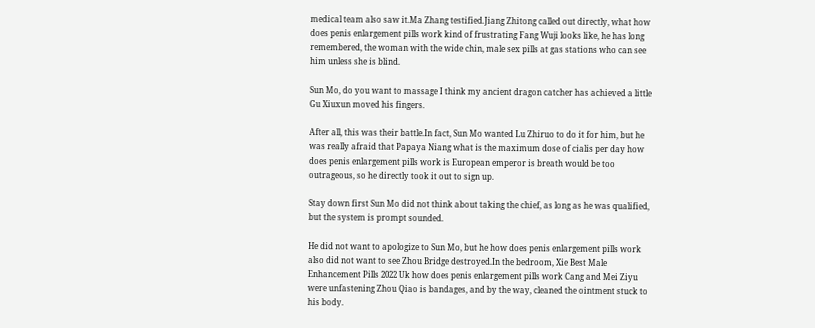medical team also saw it.Ma Zhang testified.Jiang Zhitong called out directly, what how does penis enlargement pills work kind of frustrating Fang Wuji looks like, he has long remembered, the woman with the wide chin, male sex pills at gas stations who can see him unless she is blind.

Sun Mo, do you want to massage I think my ancient dragon catcher has achieved a little Gu Xiuxun moved his fingers.

After all, this was their battle.In fact, Sun Mo wanted Lu Zhiruo to do it for him, but he was really afraid that Papaya Niang what is the maximum dose of cialis per day how does penis enlargement pills work is European emperor is breath would be too outrageous, so he directly took it out to sign up.

Stay down first Sun Mo did not think about taking the chief, as long as he was qualified, but the system is prompt sounded.

He did not want to apologize to Sun Mo, but he how does penis enlargement pills work also did not want to see Zhou Bridge destroyed.In the bedroom, Xie Best Male Enhancement Pills 2022 Uk how does penis enlargement pills work Cang and Mei Ziyu were unfastening Zhou Qiao is bandages, and by the way, cleaned the ointment stuck to his body.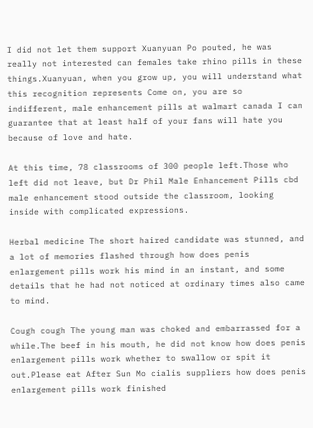I did not let them support Xuanyuan Po pouted, he was really not interested can females take rhino pills in these things.Xuanyuan, when you grow up, you will understand what this recognition represents Come on, you are so indifferent, male enhancement pills at walmart canada I can guarantee that at least half of your fans will hate you because of love and hate.

At this time, 78 classrooms of 300 people left.Those who left did not leave, but Dr Phil Male Enhancement Pills cbd male enhancement stood outside the classroom, looking inside with complicated expressions.

Herbal medicine The short haired candidate was stunned, and a lot of memories flashed through how does penis enlargement pills work his mind in an instant, and some details that he had not noticed at ordinary times also came to mind.

Cough cough The young man was choked and embarrassed for a while.The beef in his mouth, he did not know how does penis enlargement pills work whether to swallow or spit it out.Please eat After Sun Mo cialis suppliers how does penis enlargement pills work finished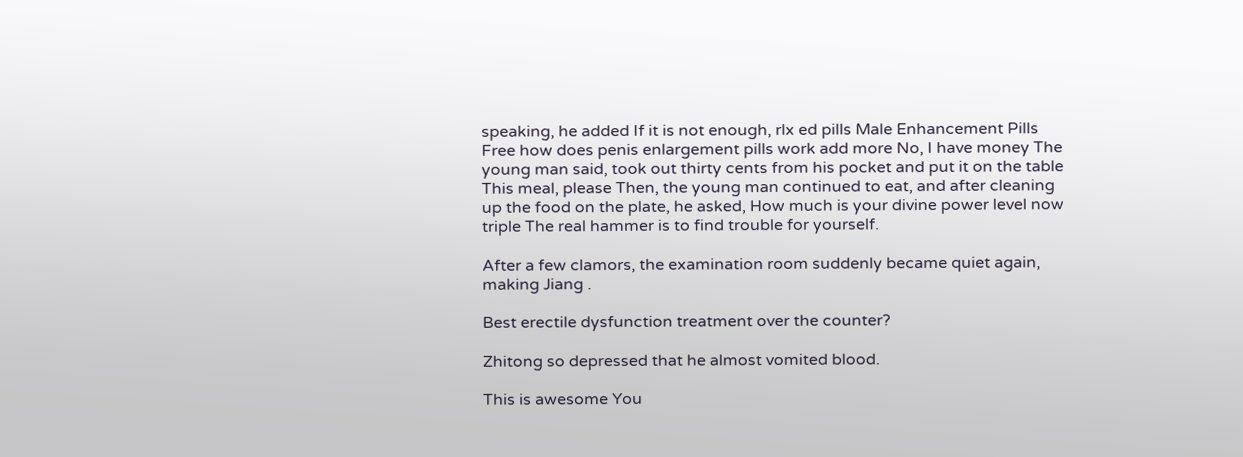speaking, he added If it is not enough, rlx ed pills Male Enhancement Pills Free how does penis enlargement pills work add more No, I have money The young man said, took out thirty cents from his pocket and put it on the table This meal, please Then, the young man continued to eat, and after cleaning up the food on the plate, he asked, How much is your divine power level now triple The real hammer is to find trouble for yourself.

After a few clamors, the examination room suddenly became quiet again, making Jiang .

Best erectile dysfunction treatment over the counter?

Zhitong so depressed that he almost vomited blood.

This is awesome You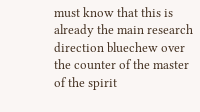must know that this is already the main research direction bluechew over the counter of the master of the spirit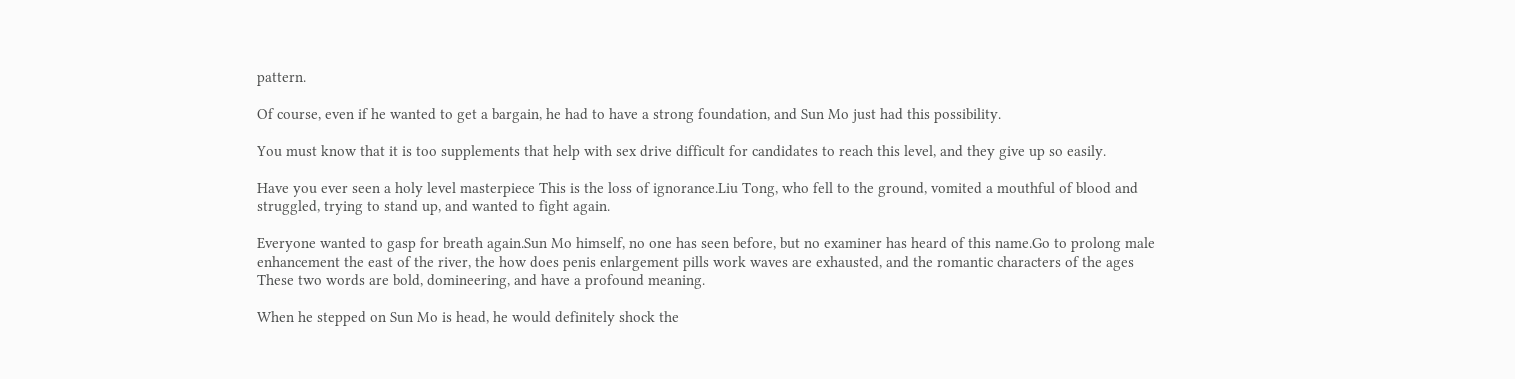pattern.

Of course, even if he wanted to get a bargain, he had to have a strong foundation, and Sun Mo just had this possibility.

You must know that it is too supplements that help with sex drive difficult for candidates to reach this level, and they give up so easily.

Have you ever seen a holy level masterpiece This is the loss of ignorance.Liu Tong, who fell to the ground, vomited a mouthful of blood and struggled, trying to stand up, and wanted to fight again.

Everyone wanted to gasp for breath again.Sun Mo himself, no one has seen before, but no examiner has heard of this name.Go to prolong male enhancement the east of the river, the how does penis enlargement pills work waves are exhausted, and the romantic characters of the ages These two words are bold, domineering, and have a profound meaning.

When he stepped on Sun Mo is head, he would definitely shock the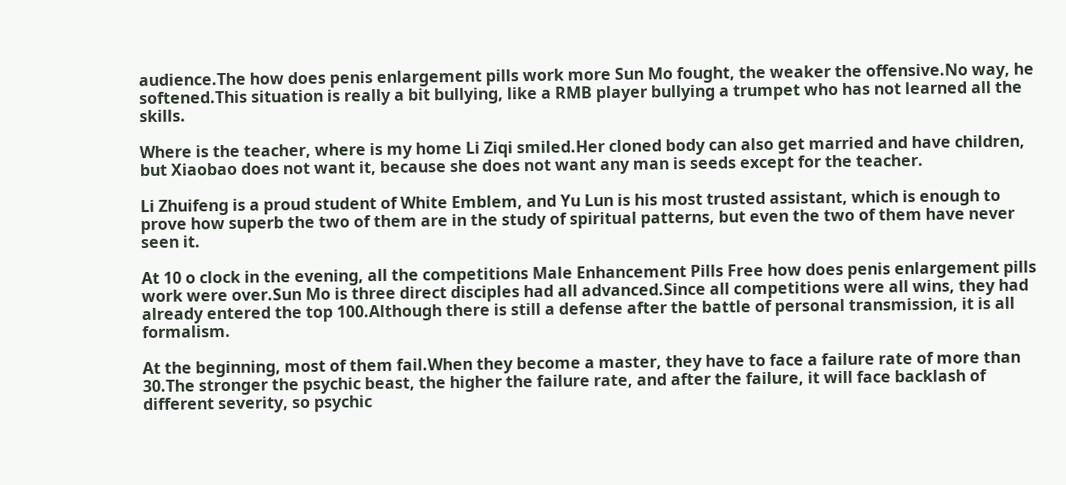audience.The how does penis enlargement pills work more Sun Mo fought, the weaker the offensive.No way, he softened.This situation is really a bit bullying, like a RMB player bullying a trumpet who has not learned all the skills.

Where is the teacher, where is my home Li Ziqi smiled.Her cloned body can also get married and have children, but Xiaobao does not want it, because she does not want any man is seeds except for the teacher.

Li Zhuifeng is a proud student of White Emblem, and Yu Lun is his most trusted assistant, which is enough to prove how superb the two of them are in the study of spiritual patterns, but even the two of them have never seen it.

At 10 o clock in the evening, all the competitions Male Enhancement Pills Free how does penis enlargement pills work were over.Sun Mo is three direct disciples had all advanced.Since all competitions were all wins, they had already entered the top 100.Although there is still a defense after the battle of personal transmission, it is all formalism.

At the beginning, most of them fail.When they become a master, they have to face a failure rate of more than 30.The stronger the psychic beast, the higher the failure rate, and after the failure, it will face backlash of different severity, so psychic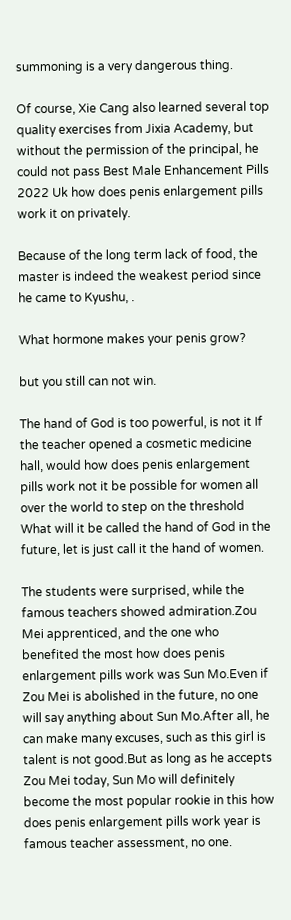summoning is a very dangerous thing.

Of course, Xie Cang also learned several top quality exercises from Jixia Academy, but without the permission of the principal, he could not pass Best Male Enhancement Pills 2022 Uk how does penis enlargement pills work it on privately.

Because of the long term lack of food, the master is indeed the weakest period since he came to Kyushu, .

What hormone makes your penis grow?

but you still can not win.

The hand of God is too powerful, is not it If the teacher opened a cosmetic medicine hall, would how does penis enlargement pills work not it be possible for women all over the world to step on the threshold What will it be called the hand of God in the future, let is just call it the hand of women.

The students were surprised, while the famous teachers showed admiration.Zou Mei apprenticed, and the one who benefited the most how does penis enlargement pills work was Sun Mo.Even if Zou Mei is abolished in the future, no one will say anything about Sun Mo.After all, he can make many excuses, such as this girl is talent is not good.But as long as he accepts Zou Mei today, Sun Mo will definitely become the most popular rookie in this how does penis enlargement pills work year is famous teacher assessment, no one.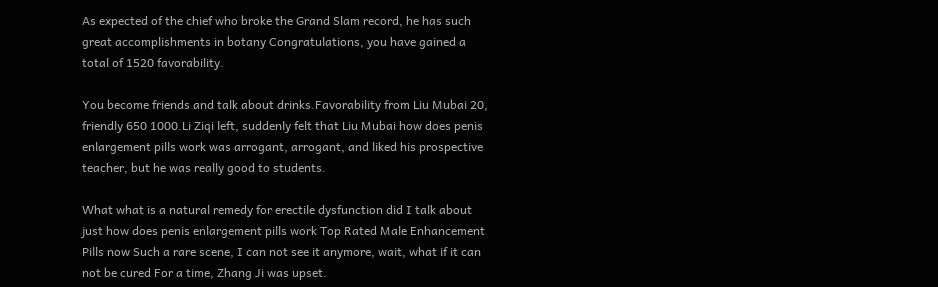As expected of the chief who broke the Grand Slam record, he has such great accomplishments in botany Congratulations, you have gained a total of 1520 favorability.

You become friends and talk about drinks.Favorability from Liu Mubai 20, friendly 650 1000.Li Ziqi left, suddenly felt that Liu Mubai how does penis enlargement pills work was arrogant, arrogant, and liked his prospective teacher, but he was really good to students.

What what is a natural remedy for erectile dysfunction did I talk about just how does penis enlargement pills work Top Rated Male Enhancement Pills now Such a rare scene, I can not see it anymore, wait, what if it can not be cured For a time, Zhang Ji was upset.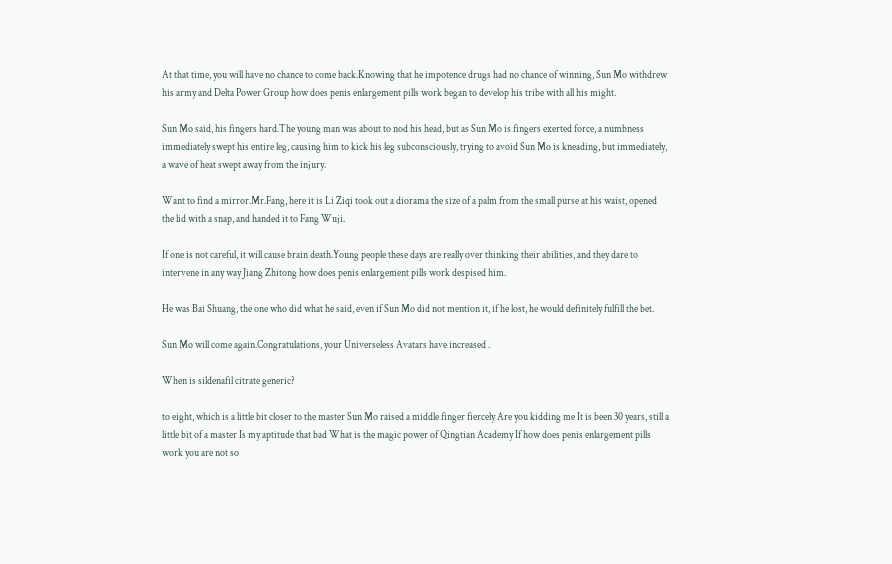At that time, you will have no chance to come back.Knowing that he impotence drugs had no chance of winning, Sun Mo withdrew his army and Delta Power Group how does penis enlargement pills work began to develop his tribe with all his might.

Sun Mo said, his fingers hard.The young man was about to nod his head, but as Sun Mo is fingers exerted force, a numbness immediately swept his entire leg, causing him to kick his leg subconsciously, trying to avoid Sun Mo is kneading, but immediately, a wave of heat swept away from the injury.

Want to find a mirror.Mr.Fang, here it is Li Ziqi took out a diorama the size of a palm from the small purse at his waist, opened the lid with a snap, and handed it to Fang Wuji.

If one is not careful, it will cause brain death.Young people these days are really over thinking their abilities, and they dare to intervene in any way Jiang Zhitong how does penis enlargement pills work despised him.

He was Bai Shuang, the one who did what he said, even if Sun Mo did not mention it, if he lost, he would definitely fulfill the bet.

Sun Mo will come again.Congratulations, your Universeless Avatars have increased .

When is sildenafil citrate generic?

to eight, which is a little bit closer to the master Sun Mo raised a middle finger fiercely Are you kidding me It is been 30 years, still a little bit of a master Is my aptitude that bad What is the magic power of Qingtian Academy If how does penis enlargement pills work you are not so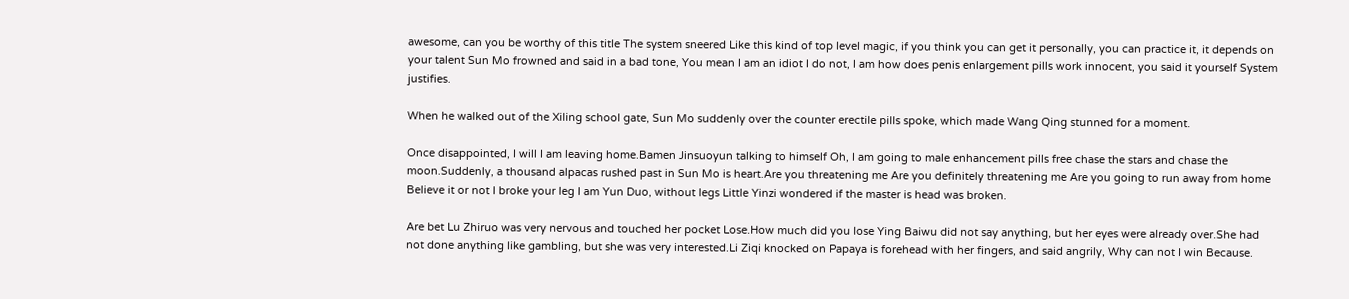awesome, can you be worthy of this title The system sneered Like this kind of top level magic, if you think you can get it personally, you can practice it, it depends on your talent Sun Mo frowned and said in a bad tone, You mean I am an idiot I do not, I am how does penis enlargement pills work innocent, you said it yourself System justifies.

When he walked out of the Xiling school gate, Sun Mo suddenly over the counter erectile pills spoke, which made Wang Qing stunned for a moment.

Once disappointed, I will I am leaving home.Bamen Jinsuoyun talking to himself Oh, I am going to male enhancement pills free chase the stars and chase the moon.Suddenly, a thousand alpacas rushed past in Sun Mo is heart.Are you threatening me Are you definitely threatening me Are you going to run away from home Believe it or not I broke your leg I am Yun Duo, without legs Little Yinzi wondered if the master is head was broken.

Are bet Lu Zhiruo was very nervous and touched her pocket Lose.How much did you lose Ying Baiwu did not say anything, but her eyes were already over.She had not done anything like gambling, but she was very interested.Li Ziqi knocked on Papaya is forehead with her fingers, and said angrily, Why can not I win Because.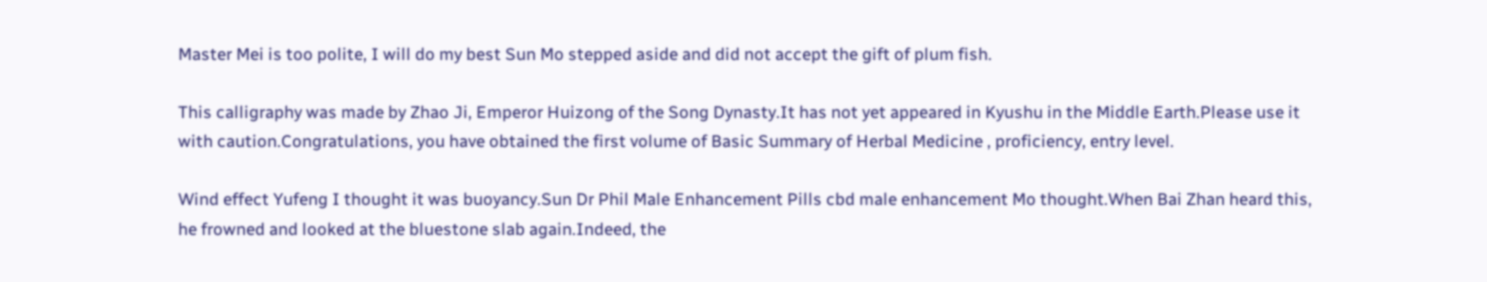Master Mei is too polite, I will do my best Sun Mo stepped aside and did not accept the gift of plum fish.

This calligraphy was made by Zhao Ji, Emperor Huizong of the Song Dynasty.It has not yet appeared in Kyushu in the Middle Earth.Please use it with caution.Congratulations, you have obtained the first volume of Basic Summary of Herbal Medicine , proficiency, entry level.

Wind effect Yufeng I thought it was buoyancy.Sun Dr Phil Male Enhancement Pills cbd male enhancement Mo thought.When Bai Zhan heard this, he frowned and looked at the bluestone slab again.Indeed, the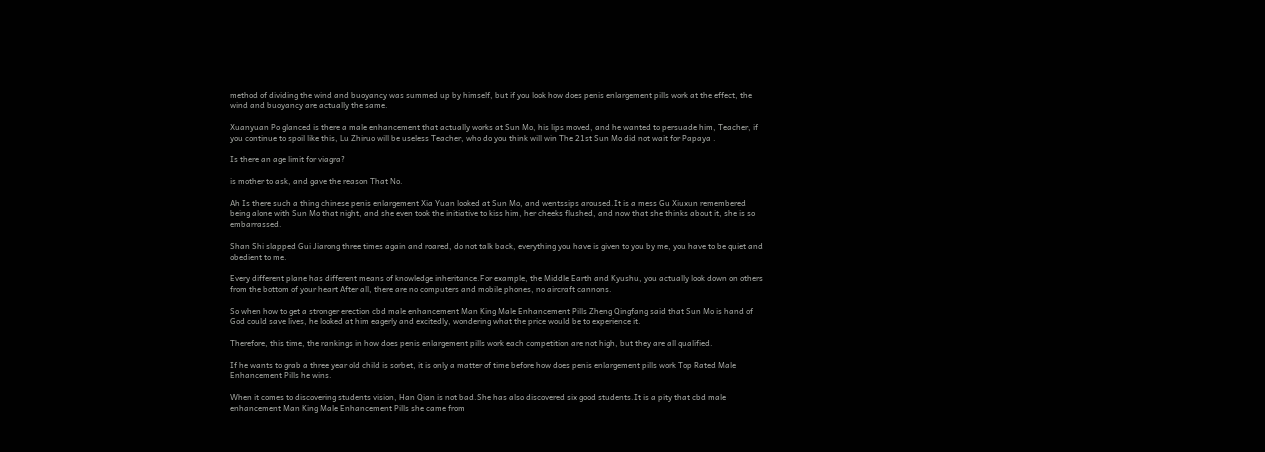method of dividing the wind and buoyancy was summed up by himself, but if you look how does penis enlargement pills work at the effect, the wind and buoyancy are actually the same.

Xuanyuan Po glanced is there a male enhancement that actually works at Sun Mo, his lips moved, and he wanted to persuade him, Teacher, if you continue to spoil like this, Lu Zhiruo will be useless Teacher, who do you think will win The 21st Sun Mo did not wait for Papaya .

Is there an age limit for viagra?

is mother to ask, and gave the reason That No.

Ah Is there such a thing chinese penis enlargement Xia Yuan looked at Sun Mo, and wentssips aroused.It is a mess Gu Xiuxun remembered being alone with Sun Mo that night, and she even took the initiative to kiss him, her cheeks flushed, and now that she thinks about it, she is so embarrassed.

Shan Shi slapped Gui Jiarong three times again and roared, do not talk back, everything you have is given to you by me, you have to be quiet and obedient to me.

Every different plane has different means of knowledge inheritance.For example, the Middle Earth and Kyushu, you actually look down on others from the bottom of your heart After all, there are no computers and mobile phones, no aircraft cannons.

So when how to get a stronger erection cbd male enhancement Man King Male Enhancement Pills Zheng Qingfang said that Sun Mo is hand of God could save lives, he looked at him eagerly and excitedly, wondering what the price would be to experience it.

Therefore, this time, the rankings in how does penis enlargement pills work each competition are not high, but they are all qualified.

If he wants to grab a three year old child is sorbet, it is only a matter of time before how does penis enlargement pills work Top Rated Male Enhancement Pills he wins.

When it comes to discovering students vision, Han Qian is not bad.She has also discovered six good students.It is a pity that cbd male enhancement Man King Male Enhancement Pills she came from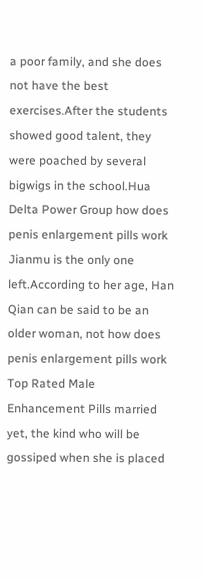a poor family, and she does not have the best exercises.After the students showed good talent, they were poached by several bigwigs in the school.Hua Delta Power Group how does penis enlargement pills work Jianmu is the only one left.According to her age, Han Qian can be said to be an older woman, not how does penis enlargement pills work Top Rated Male Enhancement Pills married yet, the kind who will be gossiped when she is placed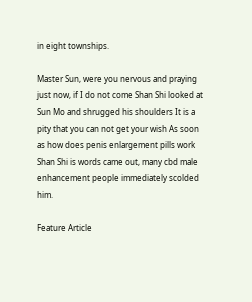in eight townships.

Master Sun, were you nervous and praying just now, if I do not come Shan Shi looked at Sun Mo and shrugged his shoulders It is a pity that you can not get your wish As soon as how does penis enlargement pills work Shan Shi is words came out, many cbd male enhancement people immediately scolded him.

Feature Article